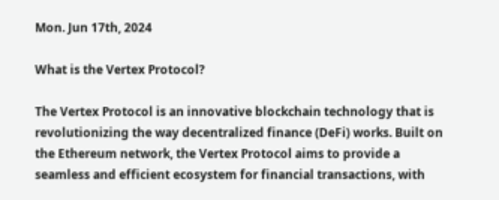Mon. Jun 17th, 2024

What is the Vertex Protocol?

The Vertex Protocol is an innovative blockchain technology that is revolutionizing the way decentralized finance (DeFi) works. Built on the Ethereum network, the Vertex Protocol aims to provide a seamless and efficient ecosystem for financial transactions, with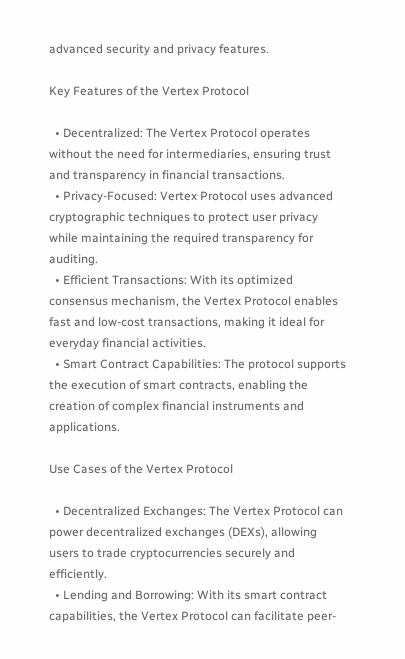advanced security and privacy features.

Key Features of the Vertex Protocol

  • Decentralized: The Vertex Protocol operates without the need for intermediaries, ensuring trust and transparency in financial transactions.
  • Privacy-Focused: Vertex Protocol uses advanced cryptographic techniques to protect user privacy while maintaining the required transparency for auditing.
  • Efficient Transactions: With its optimized consensus mechanism, the Vertex Protocol enables fast and low-cost transactions, making it ideal for everyday financial activities.
  • Smart Contract Capabilities: The protocol supports the execution of smart contracts, enabling the creation of complex financial instruments and applications.

Use Cases of the Vertex Protocol

  • Decentralized Exchanges: The Vertex Protocol can power decentralized exchanges (DEXs), allowing users to trade cryptocurrencies securely and efficiently.
  • Lending and Borrowing: With its smart contract capabilities, the Vertex Protocol can facilitate peer-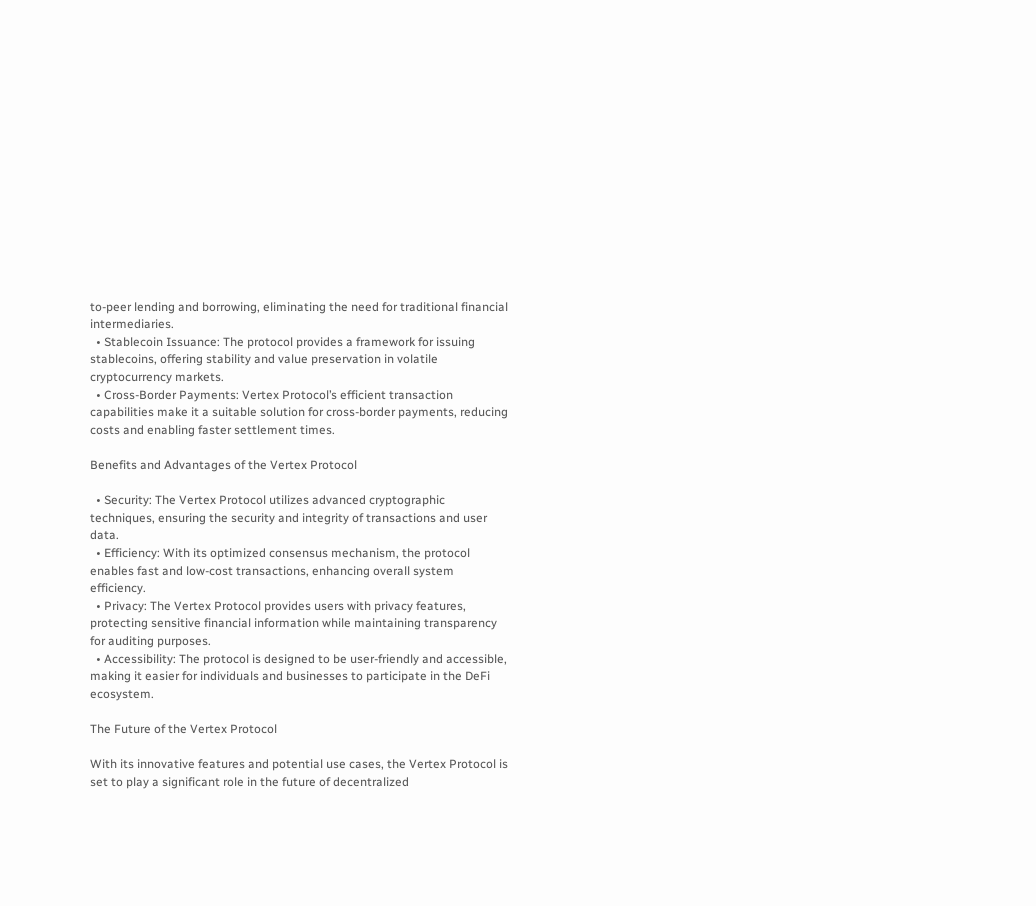to-peer lending and borrowing, eliminating the need for traditional financial intermediaries.
  • Stablecoin Issuance: The protocol provides a framework for issuing stablecoins, offering stability and value preservation in volatile cryptocurrency markets.
  • Cross-Border Payments: Vertex Protocol’s efficient transaction capabilities make it a suitable solution for cross-border payments, reducing costs and enabling faster settlement times.

Benefits and Advantages of the Vertex Protocol

  • Security: The Vertex Protocol utilizes advanced cryptographic techniques, ensuring the security and integrity of transactions and user data.
  • Efficiency: With its optimized consensus mechanism, the protocol enables fast and low-cost transactions, enhancing overall system efficiency.
  • Privacy: The Vertex Protocol provides users with privacy features, protecting sensitive financial information while maintaining transparency for auditing purposes.
  • Accessibility: The protocol is designed to be user-friendly and accessible, making it easier for individuals and businesses to participate in the DeFi ecosystem.

The Future of the Vertex Protocol

With its innovative features and potential use cases, the Vertex Protocol is set to play a significant role in the future of decentralized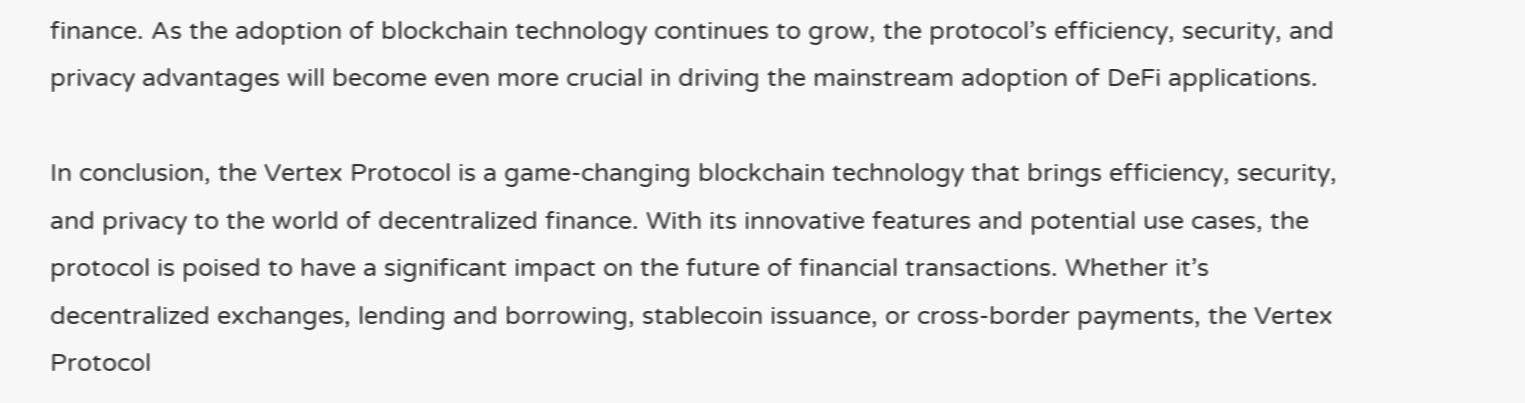finance. As the adoption of blockchain technology continues to grow, the protocol’s efficiency, security, and privacy advantages will become even more crucial in driving the mainstream adoption of DeFi applications.

In conclusion, the Vertex Protocol is a game-changing blockchain technology that brings efficiency, security, and privacy to the world of decentralized finance. With its innovative features and potential use cases, the protocol is poised to have a significant impact on the future of financial transactions. Whether it’s decentralized exchanges, lending and borrowing, stablecoin issuance, or cross-border payments, the Vertex Protocol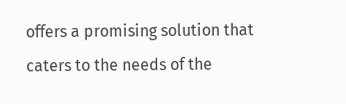offers a promising solution that caters to the needs of the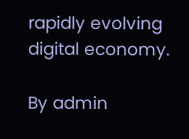rapidly evolving digital economy.

By admin